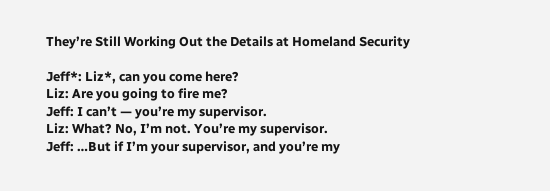They’re Still Working Out the Details at Homeland Security

Jeff*: Liz*, can you come here?
Liz: Are you going to fire me?
Jeff: I can’t — you’re my supervisor.
Liz: What? No, I’m not. You’re my supervisor.
Jeff: …But if I’m your supervisor, and you’re my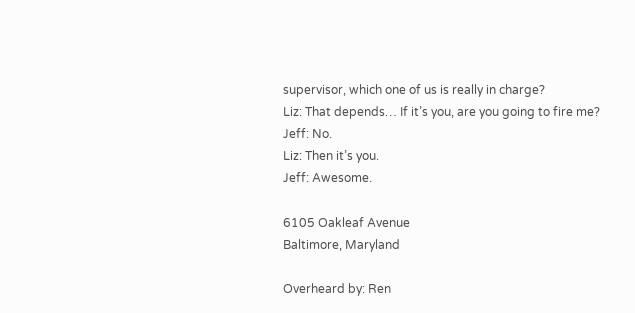supervisor, which one of us is really in charge?
Liz: That depends… If it’s you, are you going to fire me?
Jeff: No.
Liz: Then it’s you.
Jeff: Awesome.

6105 Oakleaf Avenue
Baltimore, Maryland

Overheard by: Ren